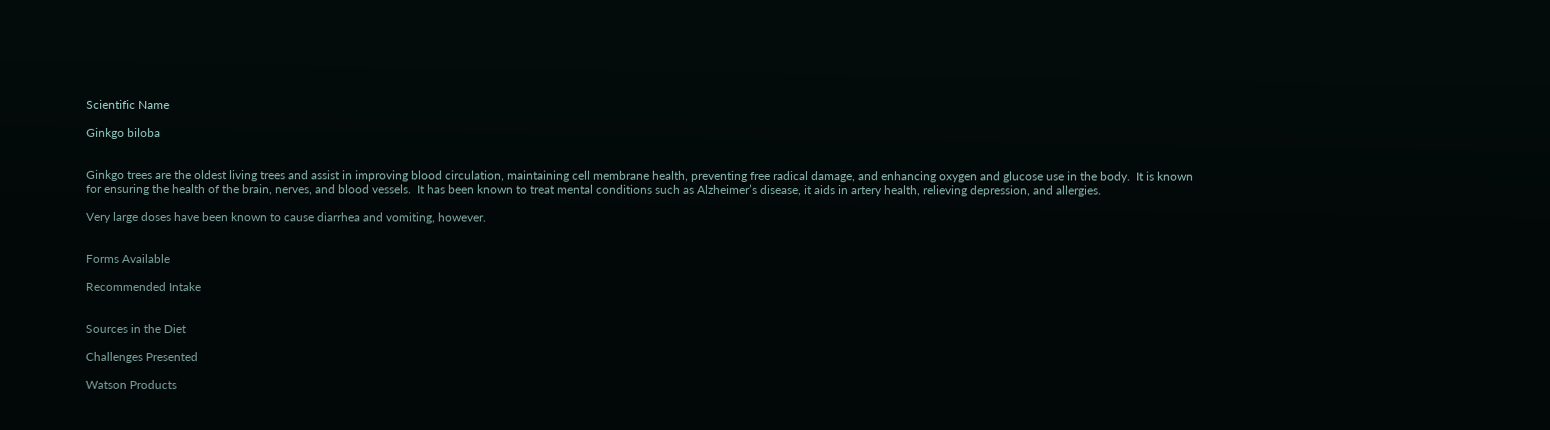Scientific Name

Ginkgo biloba


Ginkgo trees are the oldest living trees and assist in improving blood circulation, maintaining cell membrane health, preventing free radical damage, and enhancing oxygen and glucose use in the body.  It is known for ensuring the health of the brain, nerves, and blood vessels.  It has been known to treat mental conditions such as Alzheimer’s disease, it aids in artery health, relieving depression, and allergies.

Very large doses have been known to cause diarrhea and vomiting, however.


Forms Available

Recommended Intake


Sources in the Diet

Challenges Presented

Watson Products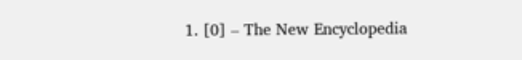1. [0] – The New Encyclopedia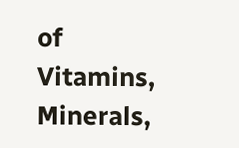of Vitamins, Minerals,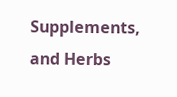Supplements, and Herbs